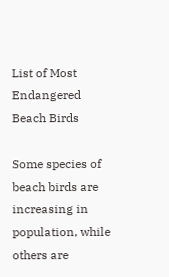List of Most Endangered Beach Birds

Some species of beach birds are increasing in population, while others are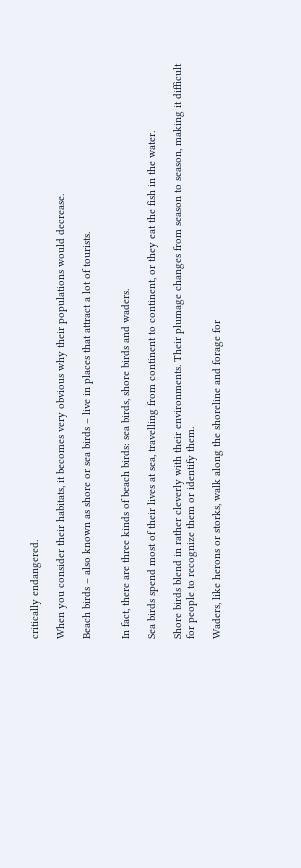critically endangered.

When you consider their habitats, it becomes very obvious why their populations would decrease.

Beach birds – also known as shore or sea birds – live in places that attract a lot of tourists.


In fact, there are three kinds of beach birds: sea birds, shore birds and waders.

Sea birds spend most of their lives at sea, travelling from continent to continent, or they eat the fish in the water.

Shore birds blend in rather cleverly with their environments. Their plumage changes from season to season, making it difficult for people to recognize them or identify them.

Waders, like herons or storks, walk along the shoreline and forage for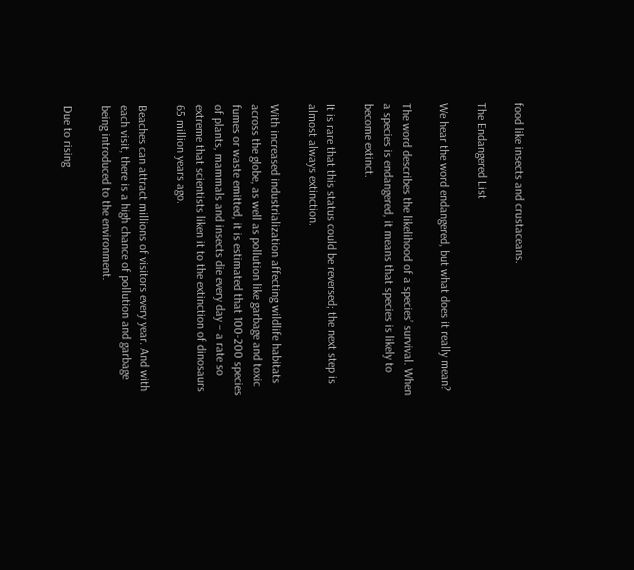food like insects and crustaceans.

The Endangered List

We hear the word endangered, but what does it really mean?

The word describes the likelihood of a species’ survival. When a species is endangered, it means that species is likely to become extinct.

It is rare that this status could be reversed; the next step is almost always extinction.

With increased industrialization affecting wildlife habitats across the globe, as well as pollution like garbage and toxic fumes or waste emitted, it is estimated that 100-200 species of plants, mammals and insects die every day – a rate so extreme that scientists liken it to the extinction of dinosaurs 65 million years ago.

Beaches can attract millions of visitors every year. And with each visit, there is a high chance of pollution and garbage being introduced to the environment.

Due to rising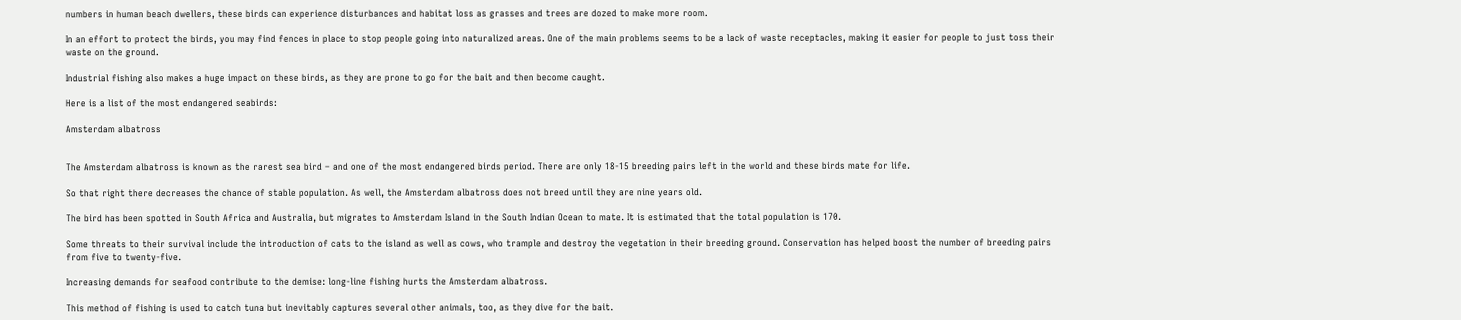numbers in human beach dwellers, these birds can experience disturbances and habitat loss as grasses and trees are dozed to make more room.

In an effort to protect the birds, you may find fences in place to stop people going into naturalized areas. One of the main problems seems to be a lack of waste receptacles, making it easier for people to just toss their waste on the ground.

Industrial fishing also makes a huge impact on these birds, as they are prone to go for the bait and then become caught.

Here is a list of the most endangered seabirds:

Amsterdam albatross


The Amsterdam albatross is known as the rarest sea bird – and one of the most endangered birds period. There are only 18-15 breeding pairs left in the world and these birds mate for life.

So that right there decreases the chance of stable population. As well, the Amsterdam albatross does not breed until they are nine years old.

The bird has been spotted in South Africa and Australia, but migrates to Amsterdam Island in the South Indian Ocean to mate. It is estimated that the total population is 170.

Some threats to their survival include the introduction of cats to the island as well as cows, who trample and destroy the vegetation in their breeding ground. Conservation has helped boost the number of breeding pairs from five to twenty-five.

Increasing demands for seafood contribute to the demise: long-line fishing hurts the Amsterdam albatross.

This method of fishing is used to catch tuna but inevitably captures several other animals, too, as they dive for the bait.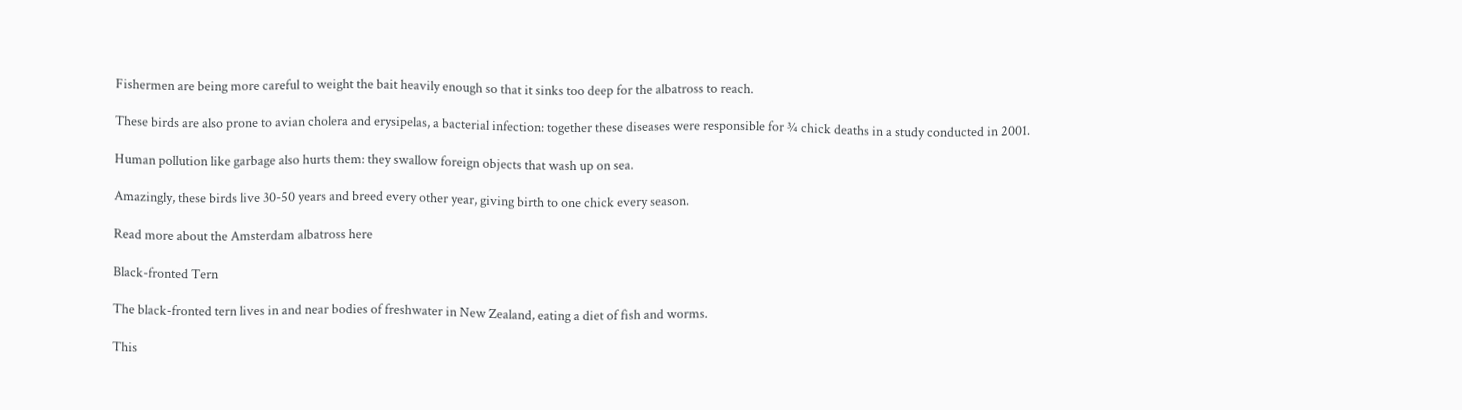Fishermen are being more careful to weight the bait heavily enough so that it sinks too deep for the albatross to reach.

These birds are also prone to avian cholera and erysipelas, a bacterial infection: together these diseases were responsible for ¾ chick deaths in a study conducted in 2001.

Human pollution like garbage also hurts them: they swallow foreign objects that wash up on sea.

Amazingly, these birds live 30-50 years and breed every other year, giving birth to one chick every season.

Read more about the Amsterdam albatross here

Black-fronted Tern

The black-fronted tern lives in and near bodies of freshwater in New Zealand, eating a diet of fish and worms.

This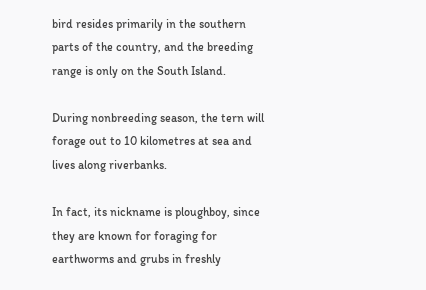bird resides primarily in the southern parts of the country, and the breeding range is only on the South Island.

During nonbreeding season, the tern will forage out to 10 kilometres at sea and lives along riverbanks.

In fact, its nickname is ploughboy, since they are known for foraging for earthworms and grubs in freshly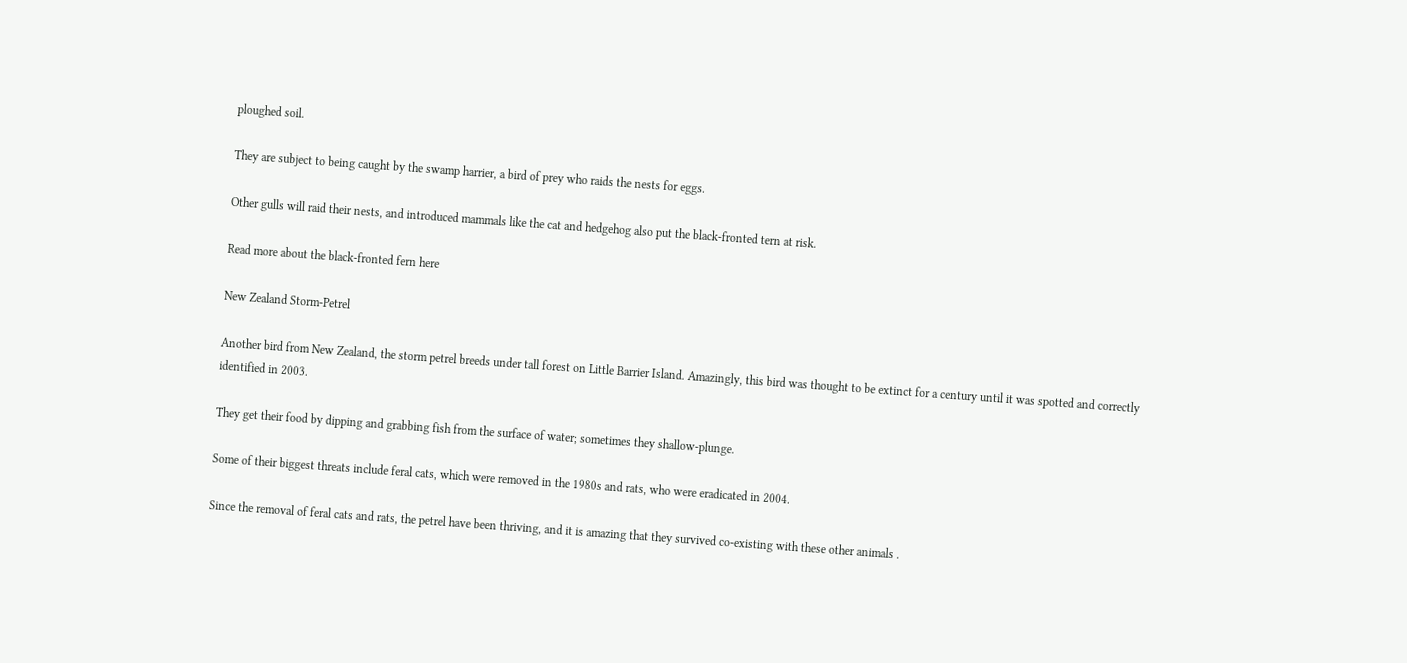ploughed soil.

They are subject to being caught by the swamp harrier, a bird of prey who raids the nests for eggs.

Other gulls will raid their nests, and introduced mammals like the cat and hedgehog also put the black-fronted tern at risk.

Read more about the black-fronted fern here

New Zealand Storm-Petrel

Another bird from New Zealand, the storm petrel breeds under tall forest on Little Barrier Island. Amazingly, this bird was thought to be extinct for a century until it was spotted and correctly identified in 2003.

They get their food by dipping and grabbing fish from the surface of water; sometimes they shallow-plunge.

Some of their biggest threats include feral cats, which were removed in the 1980s and rats, who were eradicated in 2004.

Since the removal of feral cats and rats, the petrel have been thriving, and it is amazing that they survived co-existing with these other animals .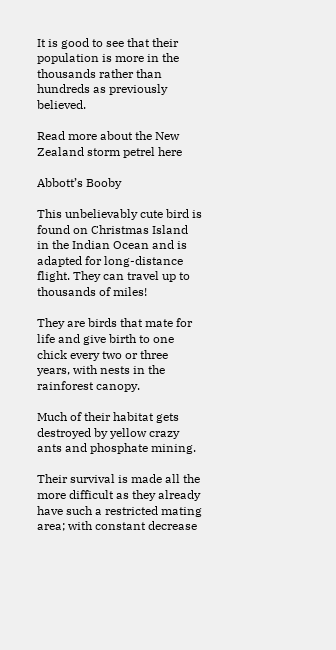It is good to see that their population is more in the thousands rather than hundreds as previously believed.

Read more about the New Zealand storm petrel here

Abbott’s Booby

This unbelievably cute bird is found on Christmas Island in the Indian Ocean and is adapted for long-distance flight. They can travel up to thousands of miles!

They are birds that mate for life and give birth to one chick every two or three years, with nests in the rainforest canopy.

Much of their habitat gets destroyed by yellow crazy ants and phosphate mining.

Their survival is made all the more difficult as they already have such a restricted mating area; with constant decrease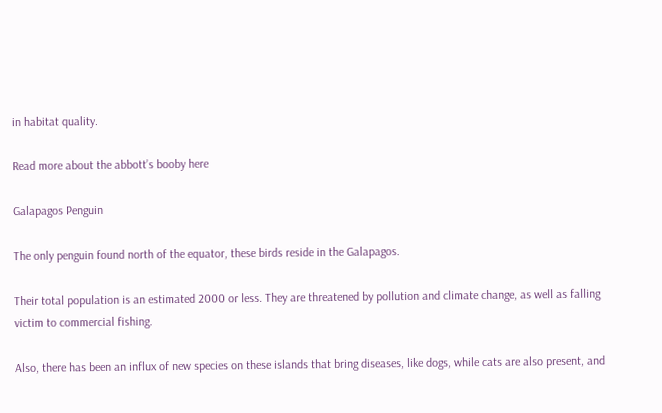in habitat quality.

Read more about the abbott’s booby here

Galapagos Penguin

The only penguin found north of the equator, these birds reside in the Galapagos.

Their total population is an estimated 2000 or less. They are threatened by pollution and climate change, as well as falling victim to commercial fishing.

Also, there has been an influx of new species on these islands that bring diseases, like dogs, while cats are also present, and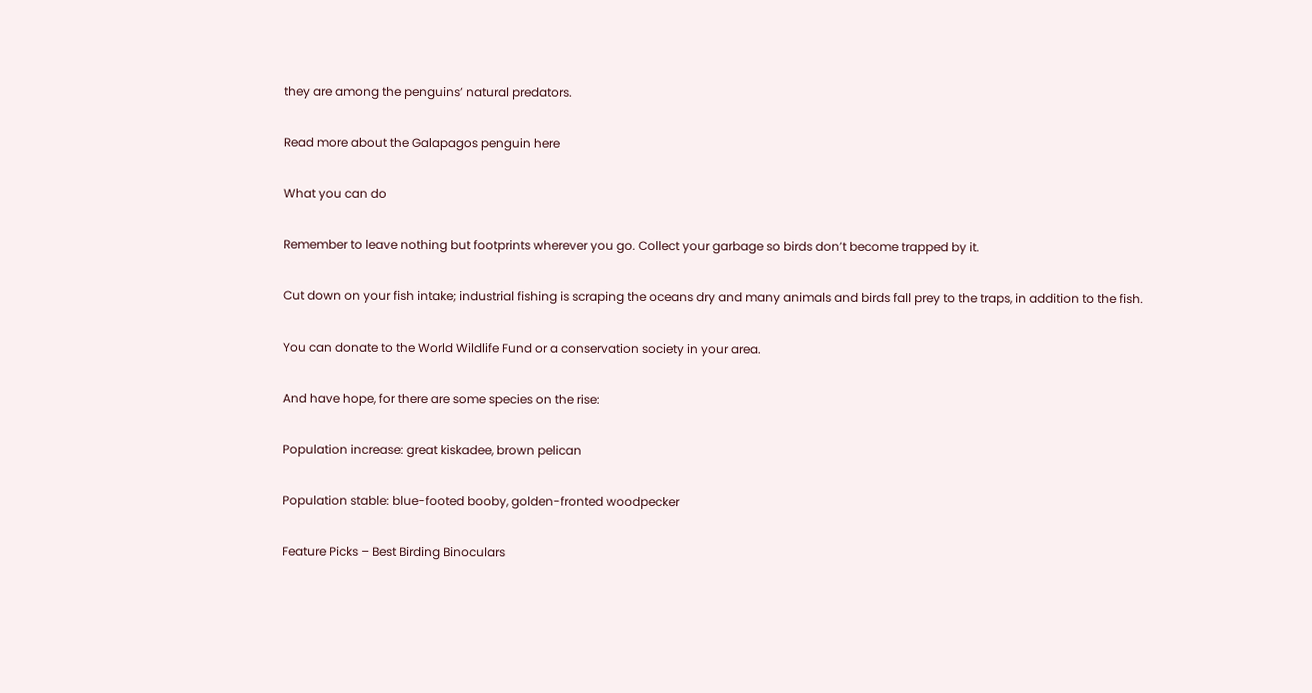they are among the penguins’ natural predators.

Read more about the Galapagos penguin here

What you can do

Remember to leave nothing but footprints wherever you go. Collect your garbage so birds don’t become trapped by it.

Cut down on your fish intake; industrial fishing is scraping the oceans dry and many animals and birds fall prey to the traps, in addition to the fish.

You can donate to the World Wildlife Fund or a conservation society in your area.

And have hope, for there are some species on the rise:

Population increase: great kiskadee, brown pelican

Population stable: blue-footed booby, golden-fronted woodpecker

Feature Picks – Best Birding Binoculars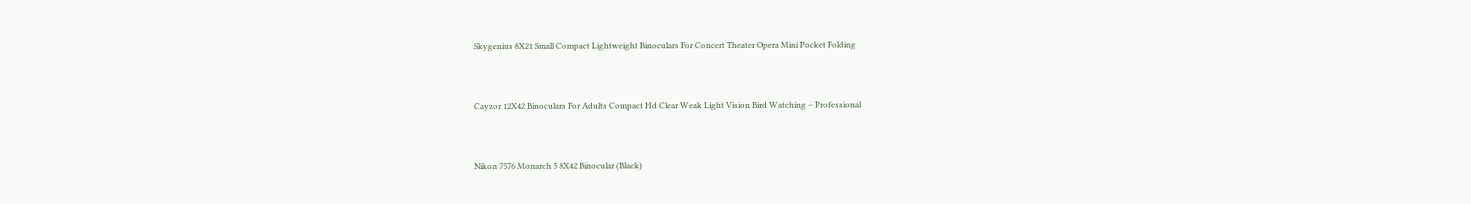Skygenius 8X21 Small Compact Lightweight Binoculars For Concert Theater Opera Mini Pocket Folding


Cayzor 12X42 Binoculars For Adults Compact Hd Clear Weak Light Vision Bird Watching – Professional


Nikon 7576 Monarch 5 8X42 Binocular (Black)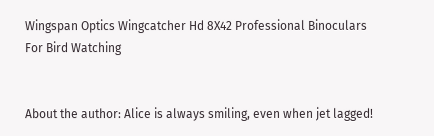Wingspan Optics Wingcatcher Hd 8X42 Professional Binoculars For Bird Watching


About the author: Alice is always smiling, even when jet lagged!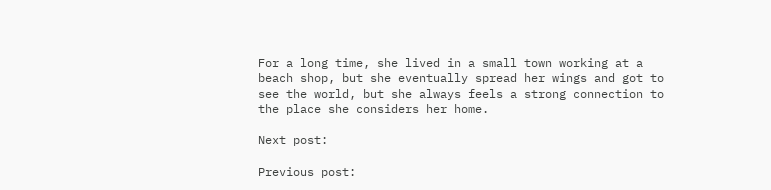For a long time, she lived in a small town working at a beach shop, but she eventually spread her wings and got to see the world, but she always feels a strong connection to the place she considers her home.

Next post:

Previous post: